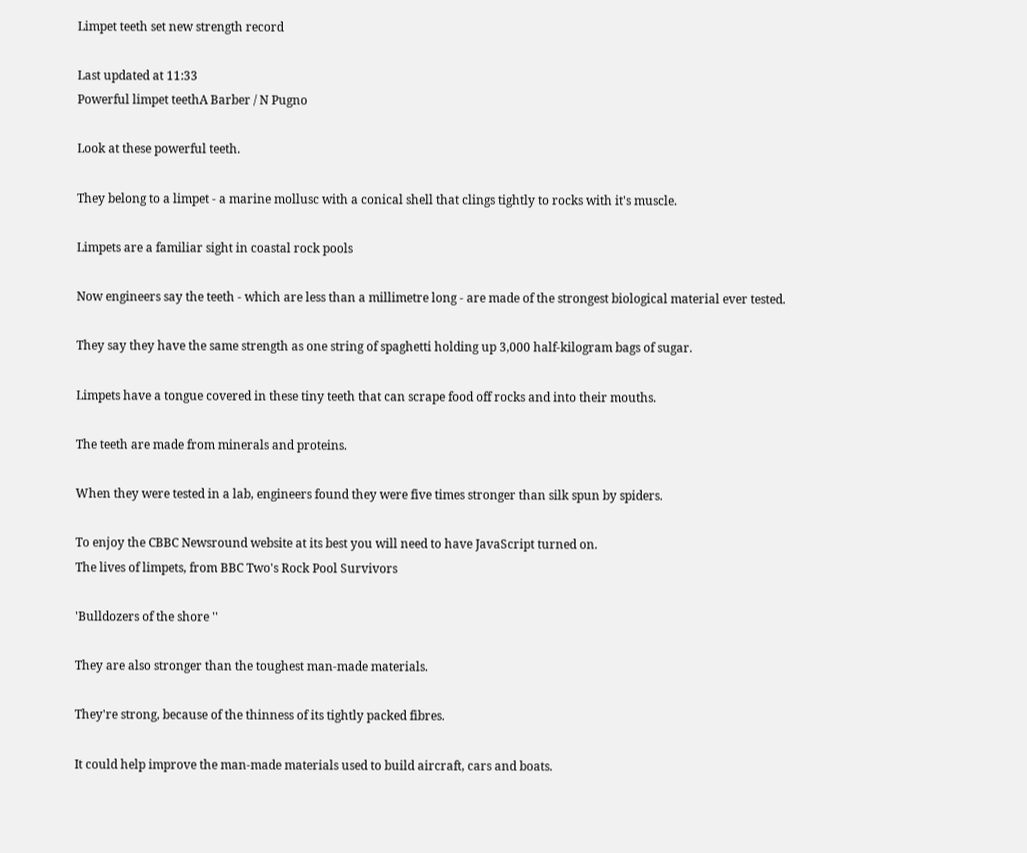Limpet teeth set new strength record

Last updated at 11:33
Powerful limpet teethA Barber / N Pugno

Look at these powerful teeth.

They belong to a limpet - a marine mollusc with a conical shell that clings tightly to rocks with it's muscle.

Limpets are a familiar sight in coastal rock pools

Now engineers say the teeth - which are less than a millimetre long - are made of the strongest biological material ever tested.

They say they have the same strength as one string of spaghetti holding up 3,000 half-kilogram bags of sugar.

Limpets have a tongue covered in these tiny teeth that can scrape food off rocks and into their mouths.

The teeth are made from minerals and proteins.

When they were tested in a lab, engineers found they were five times stronger than silk spun by spiders.

To enjoy the CBBC Newsround website at its best you will need to have JavaScript turned on.
The lives of limpets, from BBC Two's Rock Pool Survivors

'Bulldozers of the shore ''

They are also stronger than the toughest man-made materials.

They're strong, because of the thinness of its tightly packed fibres.

It could help improve the man-made materials used to build aircraft, cars and boats.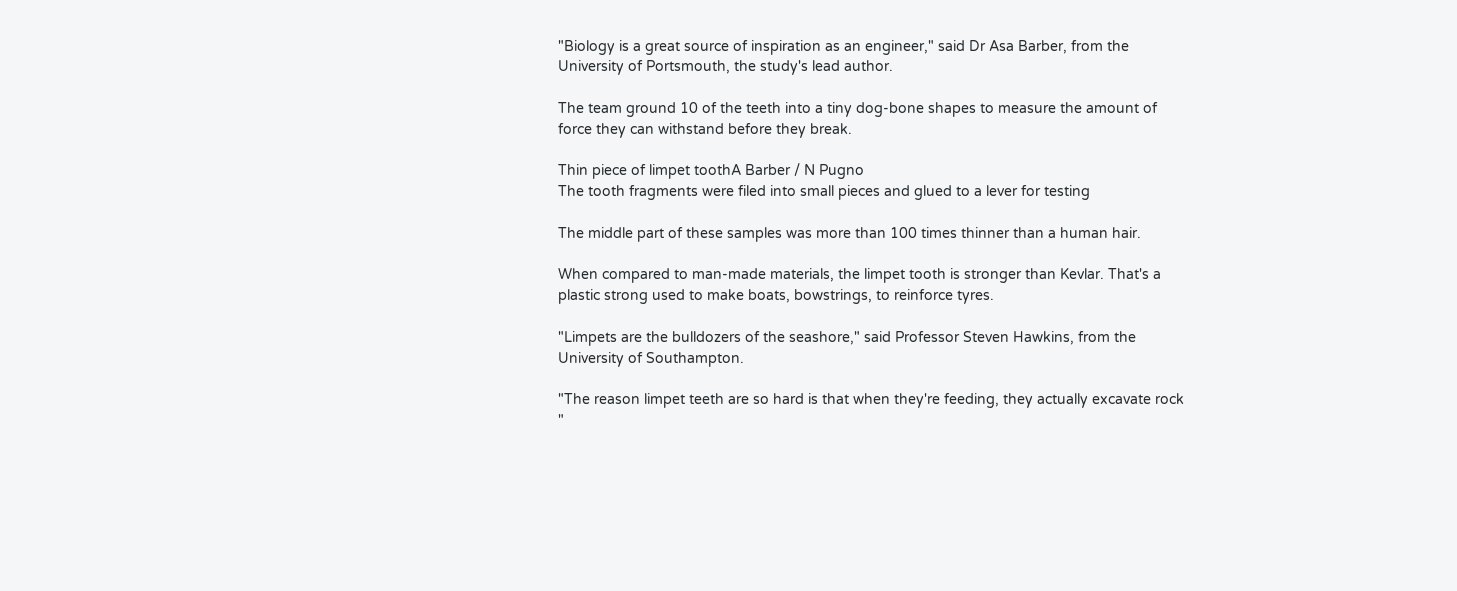"Biology is a great source of inspiration as an engineer," said Dr Asa Barber, from the University of Portsmouth, the study's lead author.

The team ground 10 of the teeth into a tiny dog-bone shapes to measure the amount of force they can withstand before they break.

Thin piece of limpet toothA Barber / N Pugno
The tooth fragments were filed into small pieces and glued to a lever for testing

The middle part of these samples was more than 100 times thinner than a human hair.

When compared to man-made materials, the limpet tooth is stronger than Kevlar. That's a plastic strong used to make boats, bowstrings, to reinforce tyres.

"Limpets are the bulldozers of the seashore," said Professor Steven Hawkins, from the University of Southampton.

"The reason limpet teeth are so hard is that when they're feeding, they actually excavate rock "